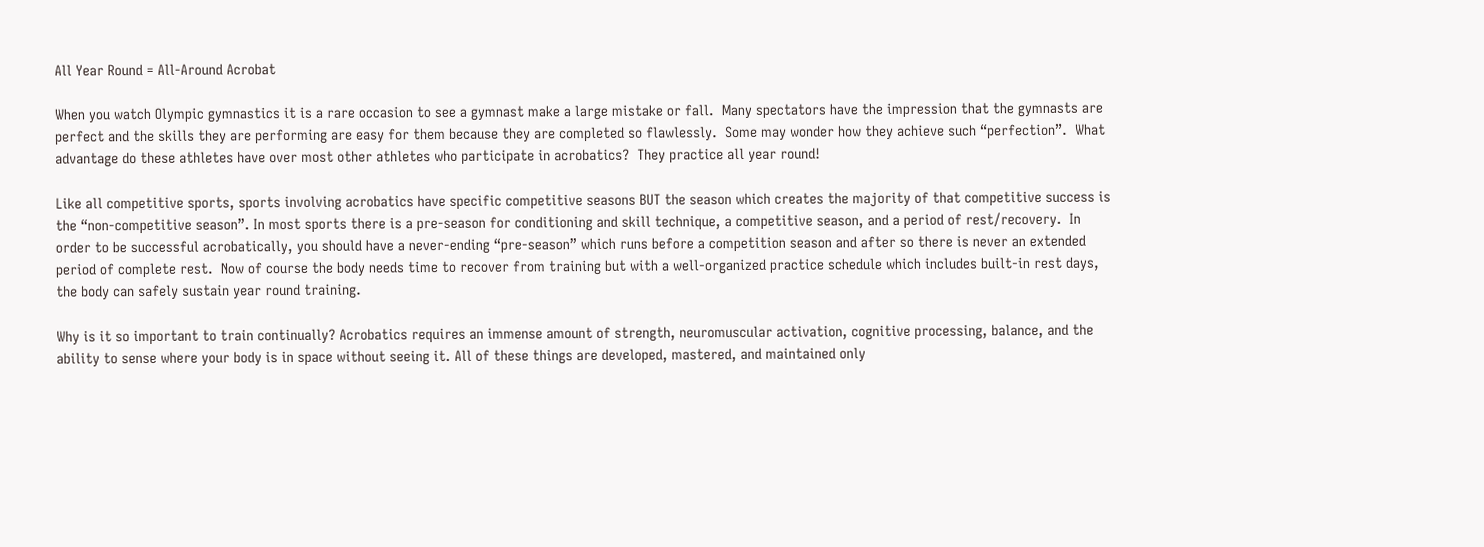All Year Round = All-Around Acrobat

When you watch Olympic gymnastics it is a rare occasion to see a gymnast make a large mistake or fall.  Many spectators have the impression that the gymnasts are perfect and the skills they are performing are easy for them because they are completed so flawlessly.  Some may wonder how they achieve such “perfection”.  What advantage do these athletes have over most other athletes who participate in acrobatics?  They practice all year round!

Like all competitive sports, sports involving acrobatics have specific competitive seasons BUT the season which creates the majority of that competitive success is the “non-competitive season”. In most sports there is a pre-season for conditioning and skill technique, a competitive season, and a period of rest/recovery.  In order to be successful acrobatically, you should have a never-ending “pre-season” which runs before a competition season and after so there is never an extended period of complete rest.  Now of course the body needs time to recover from training but with a well-organized practice schedule which includes built-in rest days, the body can safely sustain year round training.

Why is it so important to train continually? Acrobatics requires an immense amount of strength, neuromuscular activation, cognitive processing, balance, and the ability to sense where your body is in space without seeing it. All of these things are developed, mastered, and maintained only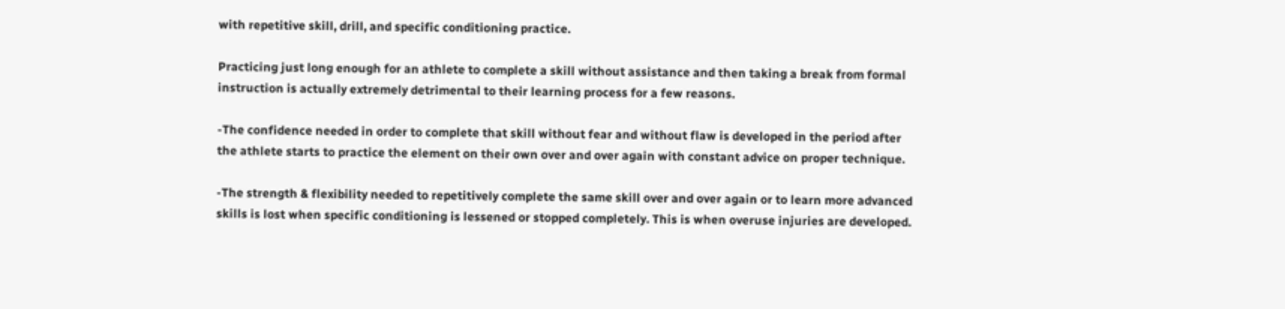with repetitive skill, drill, and specific conditioning practice.

Practicing just long enough for an athlete to complete a skill without assistance and then taking a break from formal instruction is actually extremely detrimental to their learning process for a few reasons.

-The confidence needed in order to complete that skill without fear and without flaw is developed in the period after the athlete starts to practice the element on their own over and over again with constant advice on proper technique.

-The strength & flexibility needed to repetitively complete the same skill over and over again or to learn more advanced skills is lost when specific conditioning is lessened or stopped completely. This is when overuse injuries are developed.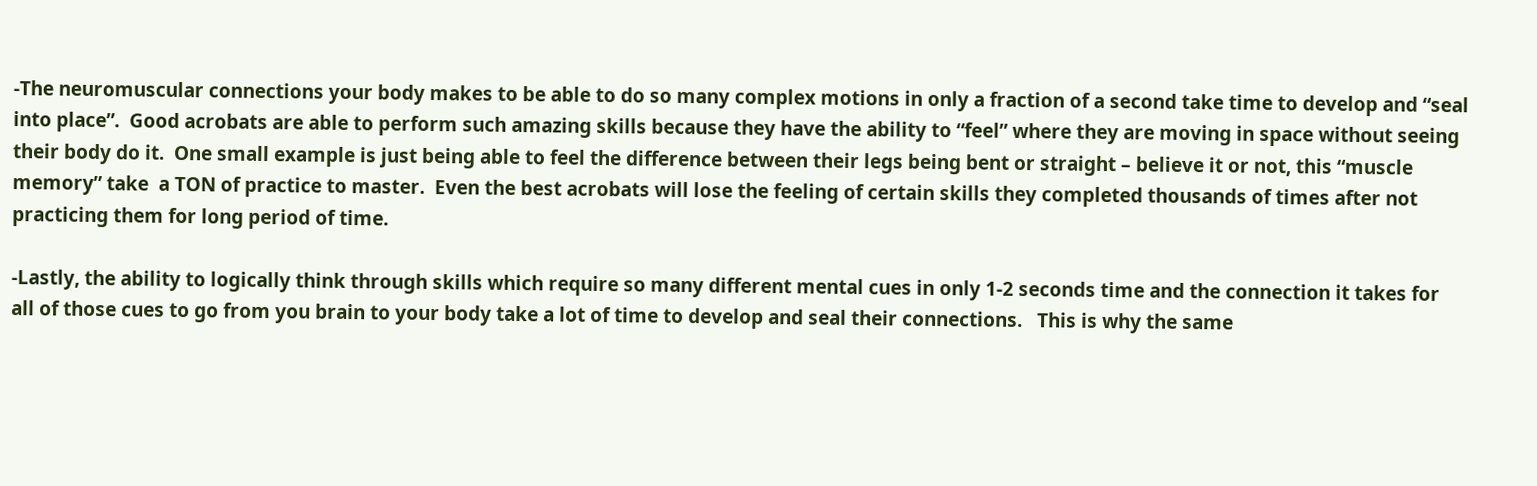-The neuromuscular connections your body makes to be able to do so many complex motions in only a fraction of a second take time to develop and “seal into place”.  Good acrobats are able to perform such amazing skills because they have the ability to “feel” where they are moving in space without seeing their body do it.  One small example is just being able to feel the difference between their legs being bent or straight – believe it or not, this “muscle memory” take  a TON of practice to master.  Even the best acrobats will lose the feeling of certain skills they completed thousands of times after not practicing them for long period of time.

-Lastly, the ability to logically think through skills which require so many different mental cues in only 1-2 seconds time and the connection it takes for all of those cues to go from you brain to your body take a lot of time to develop and seal their connections.   This is why the same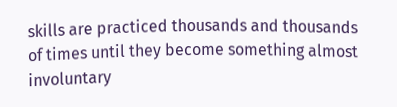skills are practiced thousands and thousands of times until they become something almost involuntary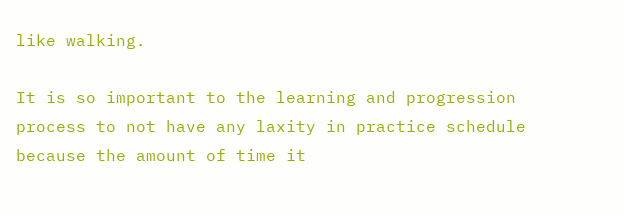like walking.

It is so important to the learning and progression process to not have any laxity in practice schedule because the amount of time it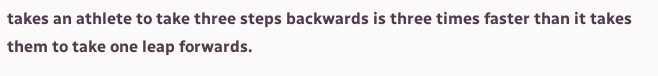takes an athlete to take three steps backwards is three times faster than it takes them to take one leap forwards.